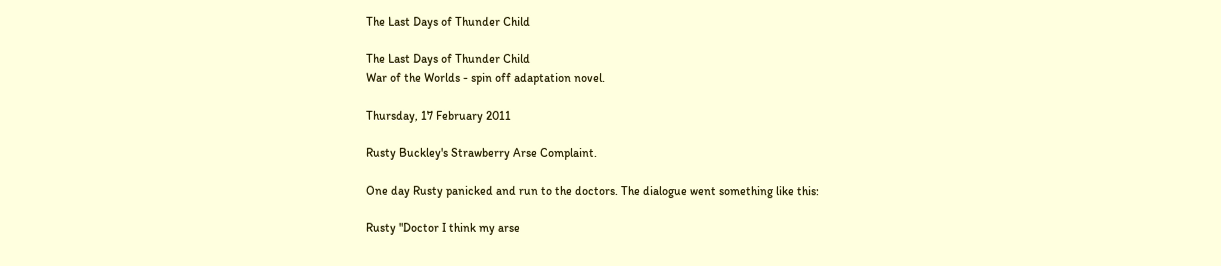The Last Days of Thunder Child

The Last Days of Thunder Child
War of the Worlds - spin off adaptation novel.

Thursday, 17 February 2011

Rusty Buckley's Strawberry Arse Complaint.

One day Rusty panicked and run to the doctors. The dialogue went something like this:

Rusty "Doctor I think my arse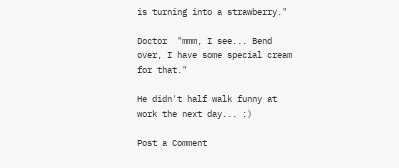is turning into a strawberry."

Doctor  "mmm, I see... Bend over, I have some special cream for that."

He didn't half walk funny at work the next day... :)

Post a Comment